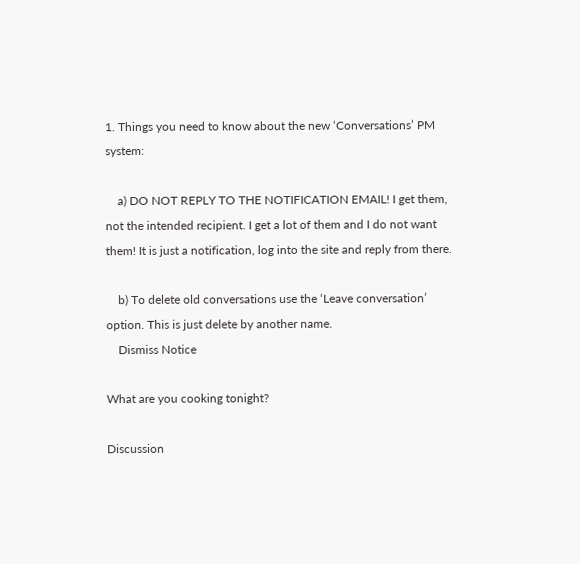1. Things you need to know about the new ‘Conversations’ PM system:

    a) DO NOT REPLY TO THE NOTIFICATION EMAIL! I get them, not the intended recipient. I get a lot of them and I do not want them! It is just a notification, log into the site and reply from there.

    b) To delete old conversations use the ‘Leave conversation’ option. This is just delete by another name.
    Dismiss Notice

What are you cooking tonight?

Discussion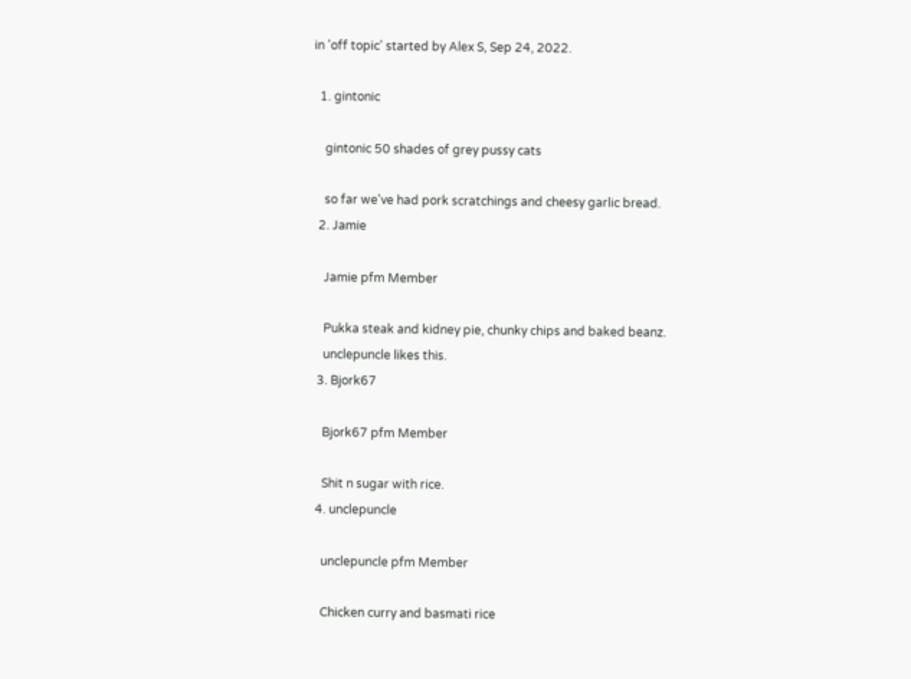in 'off topic' started by Alex S, Sep 24, 2022.

  1. gintonic

    gintonic 50 shades of grey pussy cats

    so far we've had pork scratchings and cheesy garlic bread.
  2. Jamie

    Jamie pfm Member

    Pukka steak and kidney pie, chunky chips and baked beanz.
    unclepuncle likes this.
  3. Bjork67

    Bjork67 pfm Member

    Shit n sugar with rice.
  4. unclepuncle

    unclepuncle pfm Member

    Chicken curry and basmati rice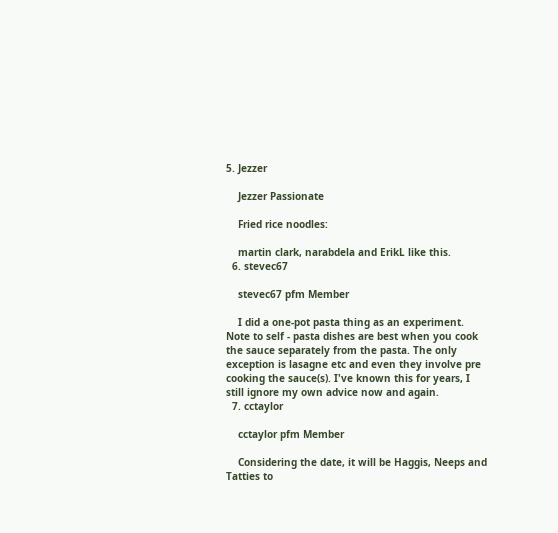5. Jezzer

    Jezzer Passionate

    Fried rice noodles:

    martin clark, narabdela and ErikL like this.
  6. stevec67

    stevec67 pfm Member

    I did a one-pot pasta thing as an experiment. Note to self - pasta dishes are best when you cook the sauce separately from the pasta. The only exception is lasagne etc and even they involve pre cooking the sauce(s). I've known this for years, I still ignore my own advice now and again.
  7. cctaylor

    cctaylor pfm Member

    Considering the date, it will be Haggis, Neeps and Tatties to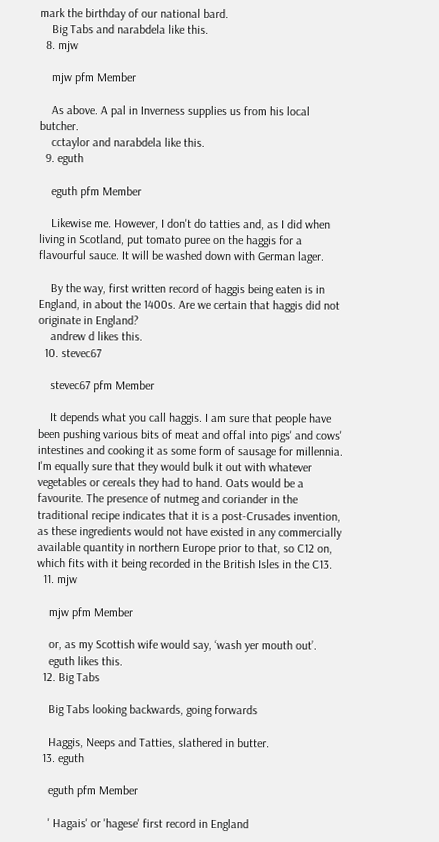mark the birthday of our national bard.
    Big Tabs and narabdela like this.
  8. mjw

    mjw pfm Member

    As above. A pal in Inverness supplies us from his local butcher.
    cctaylor and narabdela like this.
  9. eguth

    eguth pfm Member

    Likewise me. However, I don't do tatties and, as I did when living in Scotland, put tomato puree on the haggis for a flavourful sauce. It will be washed down with German lager.

    By the way, first written record of haggis being eaten is in England, in about the 1400s. Are we certain that haggis did not originate in England?
    andrew d likes this.
  10. stevec67

    stevec67 pfm Member

    It depends what you call haggis. I am sure that people have been pushing various bits of meat and offal into pigs' and cows' intestines and cooking it as some form of sausage for millennia. I'm equally sure that they would bulk it out with whatever vegetables or cereals they had to hand. Oats would be a favourite. The presence of nutmeg and coriander in the traditional recipe indicates that it is a post-Crusades invention, as these ingredients would not have existed in any commercially available quantity in northern Europe prior to that, so C12 on, which fits with it being recorded in the British Isles in the C13.
  11. mjw

    mjw pfm Member

    or, as my Scottish wife would say, ‘wash yer mouth out’.
    eguth likes this.
  12. Big Tabs

    Big Tabs looking backwards, going forwards

    Haggis, Neeps and Tatties, slathered in butter.
  13. eguth

    eguth pfm Member

    ' Hagais' or 'hagese' first record in England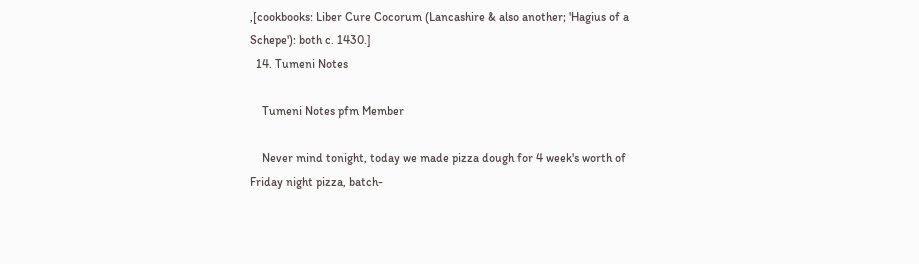,[cookbooks: Liber Cure Cocorum (Lancashire & also another; 'Hagius of a Schepe'): both c. 1430.]
  14. Tumeni Notes

    Tumeni Notes pfm Member

    Never mind tonight, today we made pizza dough for 4 week's worth of Friday night pizza, batch-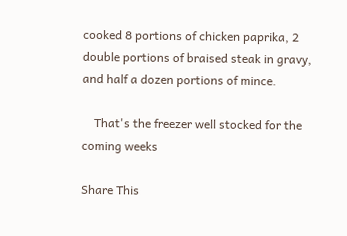cooked 8 portions of chicken paprika, 2 double portions of braised steak in gravy, and half a dozen portions of mince.

    That's the freezer well stocked for the coming weeks

Share This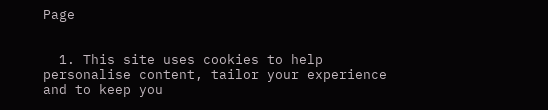Page


  1. This site uses cookies to help personalise content, tailor your experience and to keep you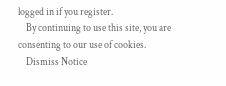logged in if you register.
    By continuing to use this site, you are consenting to our use of cookies.
    Dismiss Notice